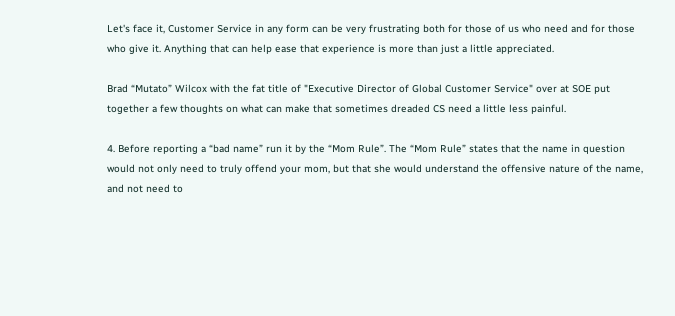Let's face it, Customer Service in any form can be very frustrating both for those of us who need and for those who give it. Anything that can help ease that experience is more than just a little appreciated.

Brad “Mutato” Wilcox with the fat title of "Executive Director of Global Customer Service" over at SOE put together a few thoughts on what can make that sometimes dreaded CS need a little less painful.

4. Before reporting a “bad name” run it by the “Mom Rule”. The “Mom Rule” states that the name in question would not only need to truly offend your mom, but that she would understand the offensive nature of the name, and not need to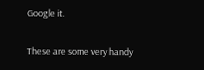Google it.

These are some very handy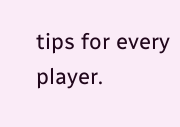tips for every player.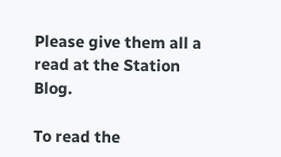Please give them all a read at the Station Blog.

To read the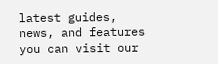latest guides, news, and features you can visit our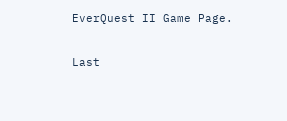EverQuest II Game Page.

Last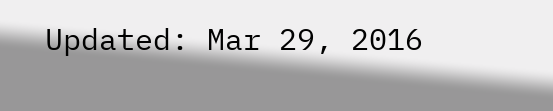Updated: Mar 29, 2016